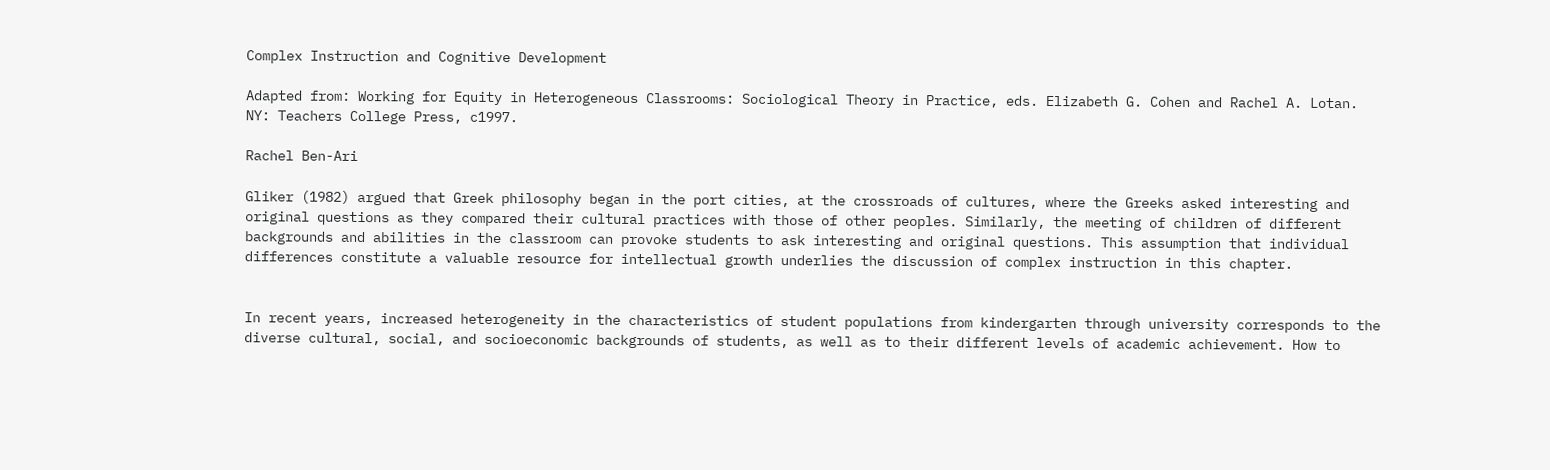Complex Instruction and Cognitive Development

Adapted from: Working for Equity in Heterogeneous Classrooms: Sociological Theory in Practice, eds. Elizabeth G. Cohen and Rachel A. Lotan. NY: Teachers College Press, c1997.

Rachel Ben-Ari

Gliker (1982) argued that Greek philosophy began in the port cities, at the crossroads of cultures, where the Greeks asked interesting and original questions as they compared their cultural practices with those of other peoples. Similarly, the meeting of children of different backgrounds and abilities in the classroom can provoke students to ask interesting and original questions. This assumption that individual differences constitute a valuable resource for intellectual growth underlies the discussion of complex instruction in this chapter.


In recent years, increased heterogeneity in the characteristics of student populations from kindergarten through university corresponds to the diverse cultural, social, and socioeconomic backgrounds of students, as well as to their different levels of academic achievement. How to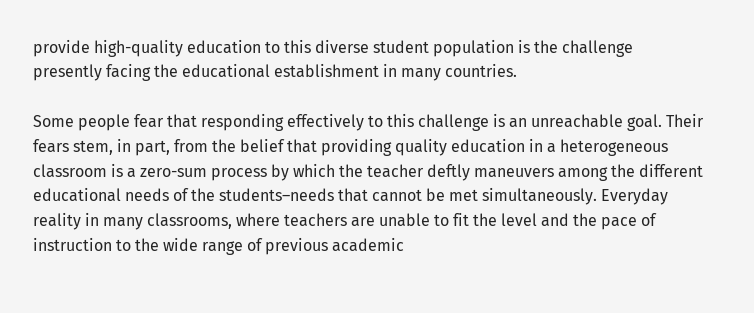provide high-quality education to this diverse student population is the challenge presently facing the educational establishment in many countries.

Some people fear that responding effectively to this challenge is an unreachable goal. Their fears stem, in part, from the belief that providing quality education in a heterogeneous classroom is a zero-sum process by which the teacher deftly maneuvers among the different educational needs of the students–needs that cannot be met simultaneously. Everyday reality in many classrooms, where teachers are unable to fit the level and the pace of instruction to the wide range of previous academic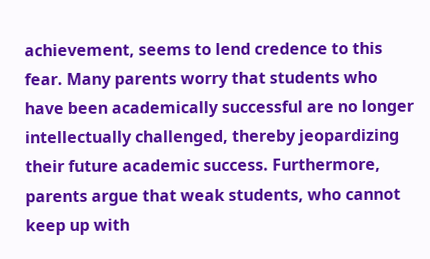achievement, seems to lend credence to this fear. Many parents worry that students who have been academically successful are no longer intellectually challenged, thereby jeopardizing their future academic success. Furthermore, parents argue that weak students, who cannot keep up with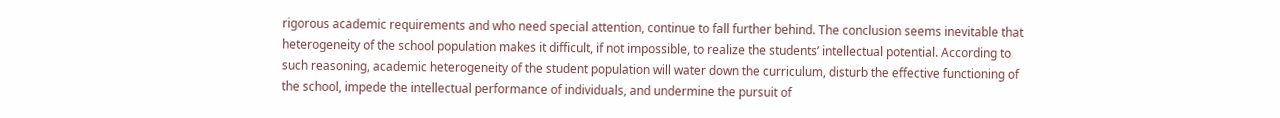rigorous academic requirements and who need special attention, continue to fall further behind. The conclusion seems inevitable that heterogeneity of the school population makes it difficult, if not impossible, to realize the students’ intellectual potential. According to such reasoning, academic heterogeneity of the student population will water down the curriculum, disturb the effective functioning of the school, impede the intellectual performance of individuals, and undermine the pursuit of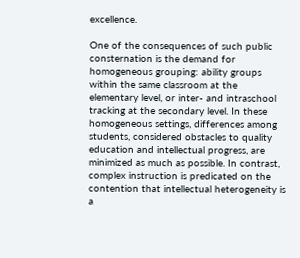excellence.

One of the consequences of such public consternation is the demand for homogeneous grouping: ability groups within the same classroom at the elementary level, or inter- and intraschool tracking at the secondary level. In these homogeneous settings, differences among students, considered obstacles to quality education and intellectual progress, are minimized as much as possible. In contrast, complex instruction is predicated on the contention that intellectual heterogeneity is a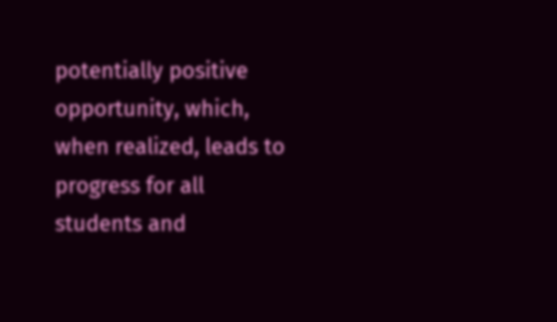potentially positive opportunity, which, when realized, leads to progress for all students and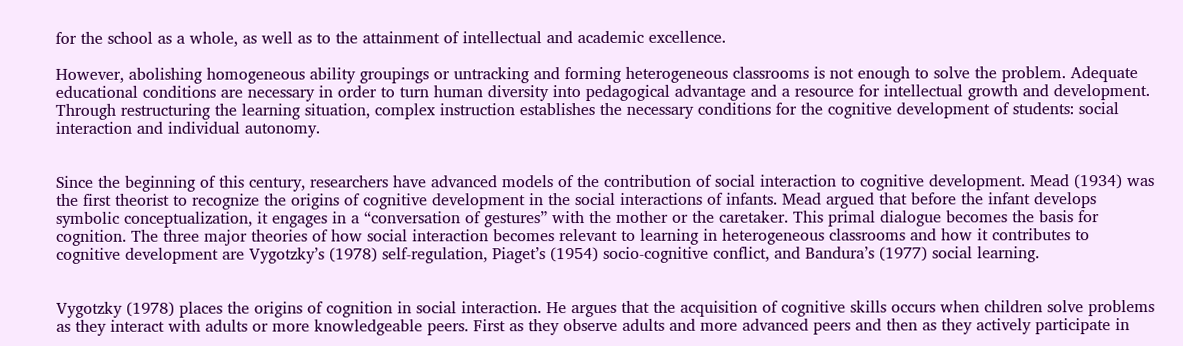for the school as a whole, as well as to the attainment of intellectual and academic excellence.

However, abolishing homogeneous ability groupings or untracking and forming heterogeneous classrooms is not enough to solve the problem. Adequate educational conditions are necessary in order to turn human diversity into pedagogical advantage and a resource for intellectual growth and development. Through restructuring the learning situation, complex instruction establishes the necessary conditions for the cognitive development of students: social interaction and individual autonomy.


Since the beginning of this century, researchers have advanced models of the contribution of social interaction to cognitive development. Mead (1934) was the first theorist to recognize the origins of cognitive development in the social interactions of infants. Mead argued that before the infant develops symbolic conceptualization, it engages in a “conversation of gestures” with the mother or the caretaker. This primal dialogue becomes the basis for cognition. The three major theories of how social interaction becomes relevant to learning in heterogeneous classrooms and how it contributes to cognitive development are Vygotzky’s (1978) self-regulation, Piaget’s (1954) socio-cognitive conflict, and Bandura’s (1977) social learning.


Vygotzky (1978) places the origins of cognition in social interaction. He argues that the acquisition of cognitive skills occurs when children solve problems as they interact with adults or more knowledgeable peers. First as they observe adults and more advanced peers and then as they actively participate in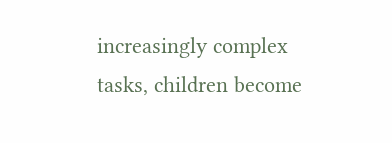increasingly complex tasks, children become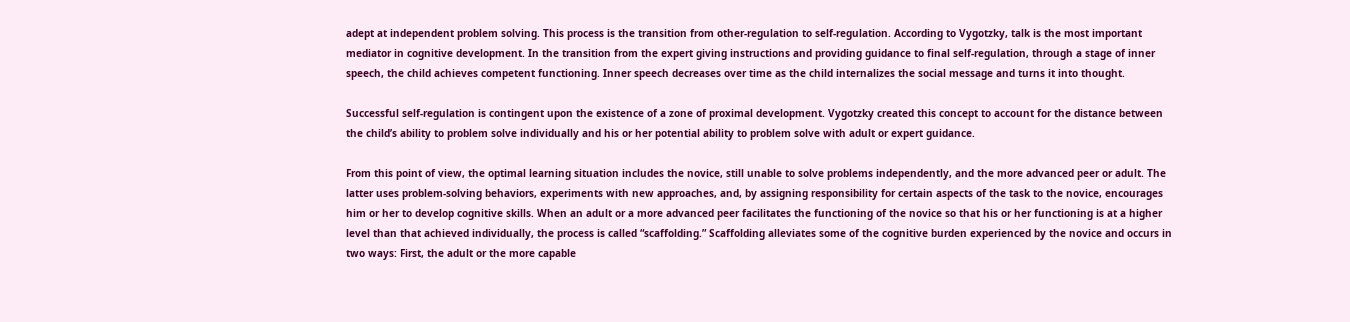adept at independent problem solving. This process is the transition from other-regulation to self-regulation. According to Vygotzky, talk is the most important mediator in cognitive development. In the transition from the expert giving instructions and providing guidance to final self-regulation, through a stage of inner speech, the child achieves competent functioning. Inner speech decreases over time as the child internalizes the social message and turns it into thought.

Successful self-regulation is contingent upon the existence of a zone of proximal development. Vygotzky created this concept to account for the distance between the child’s ability to problem solve individually and his or her potential ability to problem solve with adult or expert guidance.

From this point of view, the optimal learning situation includes the novice, still unable to solve problems independently, and the more advanced peer or adult. The latter uses problem-solving behaviors, experiments with new approaches, and, by assigning responsibility for certain aspects of the task to the novice, encourages him or her to develop cognitive skills. When an adult or a more advanced peer facilitates the functioning of the novice so that his or her functioning is at a higher level than that achieved individually, the process is called “scaffolding.” Scaffolding alleviates some of the cognitive burden experienced by the novice and occurs in two ways: First, the adult or the more capable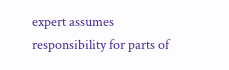expert assumes responsibility for parts of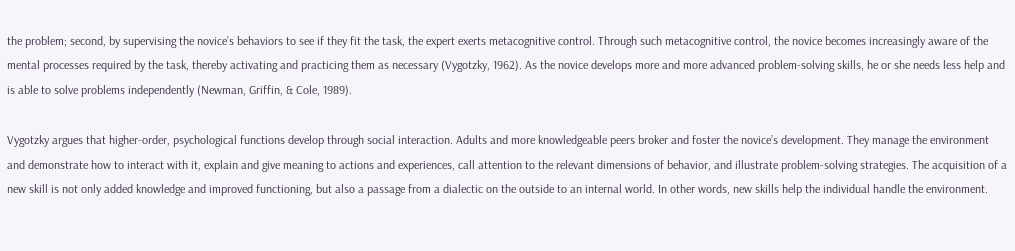the problem; second, by supervising the novice’s behaviors to see if they fit the task, the expert exerts metacognitive control. Through such metacognitive control, the novice becomes increasingly aware of the mental processes required by the task, thereby activating and practicing them as necessary (Vygotzky, 1962). As the novice develops more and more advanced problem-solving skills, he or she needs less help and is able to solve problems independently (Newman, Griffin, & Cole, 1989).

Vygotzky argues that higher-order, psychological functions develop through social interaction. Adults and more knowledgeable peers broker and foster the novice’s development. They manage the environment and demonstrate how to interact with it, explain and give meaning to actions and experiences, call attention to the relevant dimensions of behavior, and illustrate problem-solving strategies. The acquisition of a new skill is not only added knowledge and improved functioning, but also a passage from a dialectic on the outside to an internal world. In other words, new skills help the individual handle the environment.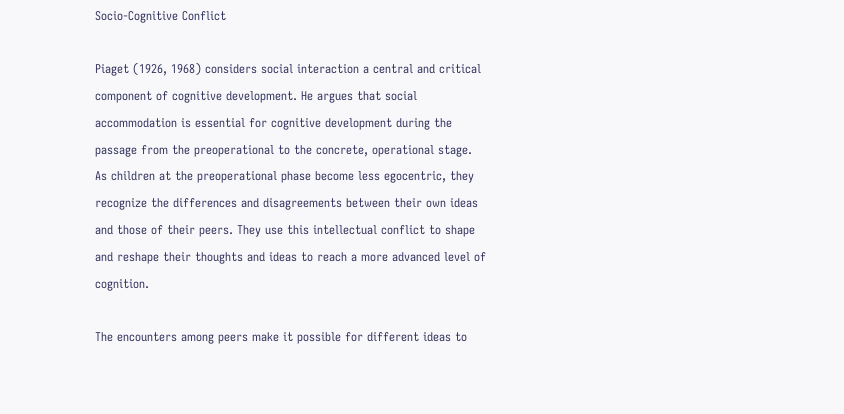Socio-Cognitive Conflict

Piaget (1926, 1968) considers social interaction a central and critical component of cognitive development. He argues that social accommodation is essential for cognitive development during the passage from the preoperational to the concrete, operational stage. As children at the preoperational phase become less egocentric, they recognize the differences and disagreements between their own ideas and those of their peers. They use this intellectual conflict to shape and reshape their thoughts and ideas to reach a more advanced level of cognition.

The encounters among peers make it possible for different ideas to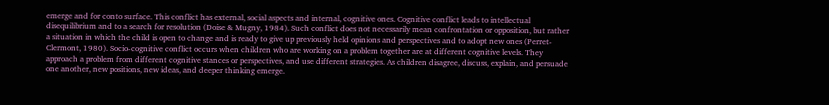emerge and for conto surface. This conflict has external, social aspects and internal, cognitive ones. Cognitive conflict leads to intellectual disequilibrium and to a search for resolution (Doise & Mugny, 1984). Such conflict does not necessarily mean confrontation or opposition, but rather a situation in which the child is open to change and is ready to give up previously held opinions and perspectives and to adopt new ones (Perret-Clermont, 1980). Socio-cognitive conflict occurs when children who are working on a problem together are at different cognitive levels. They approach a problem from different cognitive stances or perspectives, and use different strategies. As children disagree, discuss, explain, and persuade one another, new positions, new ideas, and deeper thinking emerge.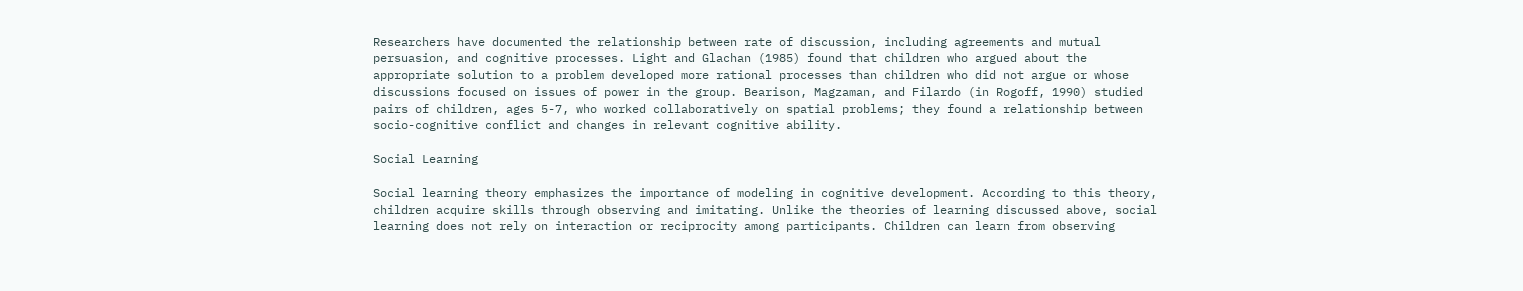Researchers have documented the relationship between rate of discussion, including agreements and mutual persuasion, and cognitive processes. Light and Glachan (1985) found that children who argued about the appropriate solution to a problem developed more rational processes than children who did not argue or whose discussions focused on issues of power in the group. Bearison, Magzaman, and Filardo (in Rogoff, 1990) studied pairs of children, ages 5-7, who worked collaboratively on spatial problems; they found a relationship between socio-cognitive conflict and changes in relevant cognitive ability.

Social Learning

Social learning theory emphasizes the importance of modeling in cognitive development. According to this theory, children acquire skills through observing and imitating. Unlike the theories of learning discussed above, social learning does not rely on interaction or reciprocity among participants. Children can learn from observing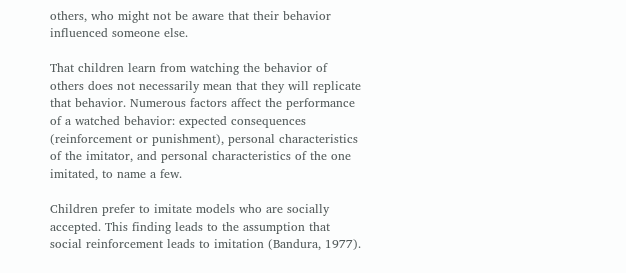others, who might not be aware that their behavior influenced someone else.

That children learn from watching the behavior of others does not necessarily mean that they will replicate that behavior. Numerous factors affect the performance of a watched behavior: expected consequences (reinforcement or punishment), personal characteristics of the imitator, and personal characteristics of the one imitated, to name a few.

Children prefer to imitate models who are socially accepted. This finding leads to the assumption that social reinforcement leads to imitation (Bandura, 1977).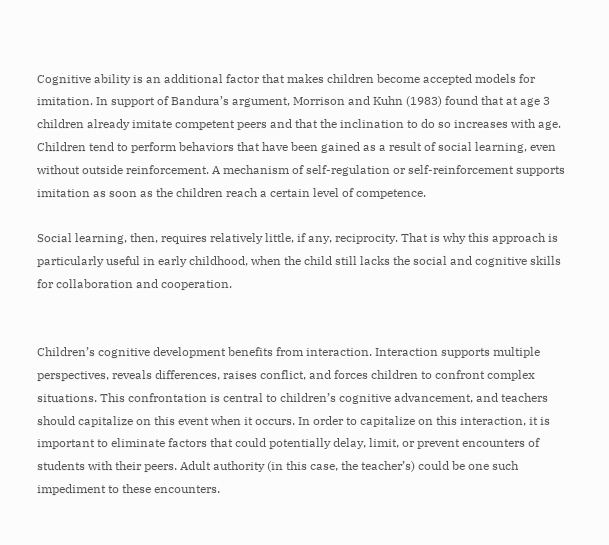Cognitive ability is an additional factor that makes children become accepted models for imitation. In support of Bandura’s argument, Morrison and Kuhn (1983) found that at age 3 children already imitate competent peers and that the inclination to do so increases with age. Children tend to perform behaviors that have been gained as a result of social learning, even without outside reinforcement. A mechanism of self-regulation or self-reinforcement supports imitation as soon as the children reach a certain level of competence.

Social learning, then, requires relatively little, if any, reciprocity. That is why this approach is particularly useful in early childhood, when the child still lacks the social and cognitive skills for collaboration and cooperation.


Children’s cognitive development benefits from interaction. Interaction supports multiple perspectives, reveals differences, raises conflict, and forces children to confront complex situations. This confrontation is central to children’s cognitive advancement, and teachers should capitalize on this event when it occurs. In order to capitalize on this interaction, it is important to eliminate factors that could potentially delay, limit, or prevent encounters of students with their peers. Adult authority (in this case, the teacher’s) could be one such impediment to these encounters.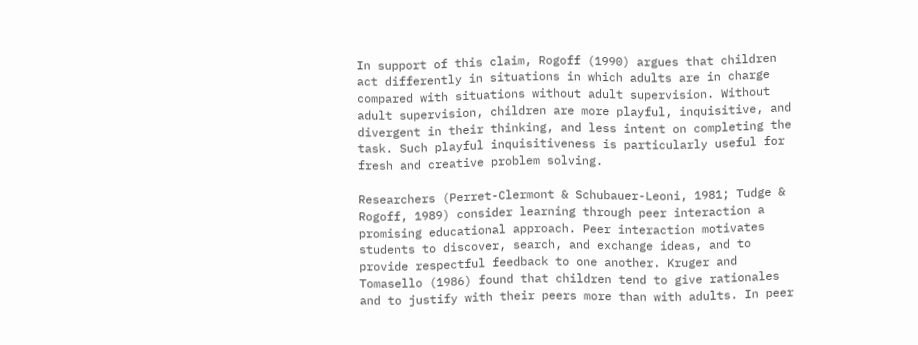In support of this claim, Rogoff (1990) argues that children act differently in situations in which adults are in charge compared with situations without adult supervision. Without adult supervision, children are more playful, inquisitive, and divergent in their thinking, and less intent on completing the task. Such playful inquisitiveness is particularly useful for fresh and creative problem solving.

Researchers (Perret-Clermont & Schubauer-Leoni, 1981; Tudge & Rogoff, 1989) consider learning through peer interaction a promising educational approach. Peer interaction motivates students to discover, search, and exchange ideas, and to provide respectful feedback to one another. Kruger and Tomasello (1986) found that children tend to give rationales and to justify with their peers more than with adults. In peer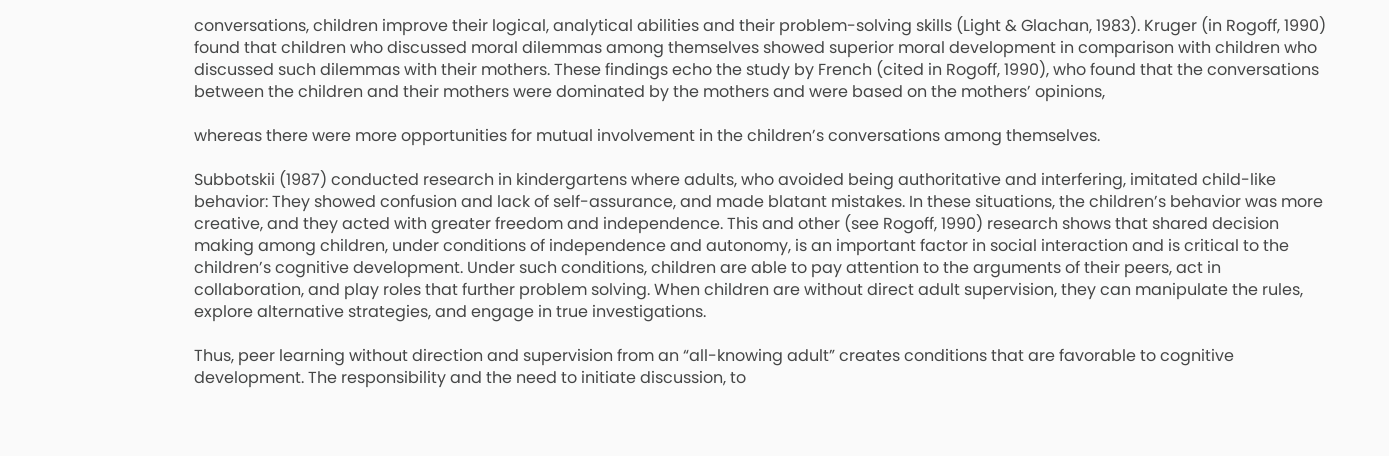conversations, children improve their logical, analytical abilities and their problem-solving skills (Light & Glachan, 1983). Kruger (in Rogoff, 1990) found that children who discussed moral dilemmas among themselves showed superior moral development in comparison with children who discussed such dilemmas with their mothers. These findings echo the study by French (cited in Rogoff, 1990), who found that the conversations between the children and their mothers were dominated by the mothers and were based on the mothers’ opinions,

whereas there were more opportunities for mutual involvement in the children’s conversations among themselves.

Subbotskii (1987) conducted research in kindergartens where adults, who avoided being authoritative and interfering, imitated child-like behavior: They showed confusion and lack of self-assurance, and made blatant mistakes. In these situations, the children’s behavior was more creative, and they acted with greater freedom and independence. This and other (see Rogoff, 1990) research shows that shared decision making among children, under conditions of independence and autonomy, is an important factor in social interaction and is critical to the children’s cognitive development. Under such conditions, children are able to pay attention to the arguments of their peers, act in collaboration, and play roles that further problem solving. When children are without direct adult supervision, they can manipulate the rules, explore alternative strategies, and engage in true investigations.

Thus, peer learning without direction and supervision from an “all-knowing adult” creates conditions that are favorable to cognitive development. The responsibility and the need to initiate discussion, to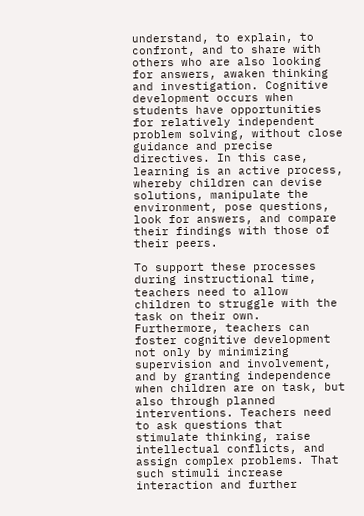understand, to explain, to confront, and to share with others who are also looking for answers, awaken thinking and investigation. Cognitive development occurs when students have opportunities for relatively independent problem solving, without close guidance and precise directives. In this case, learning is an active process, whereby children can devise solutions, manipulate the environment, pose questions, look for answers, and compare their findings with those of their peers.

To support these processes during instructional time, teachers need to allow children to struggle with the task on their own. Furthermore, teachers can foster cognitive development not only by minimizing supervision and involvement, and by granting independence when children are on task, but also through planned interventions. Teachers need to ask questions that stimulate thinking, raise intellectual conflicts, and assign complex problems. That such stimuli increase interaction and further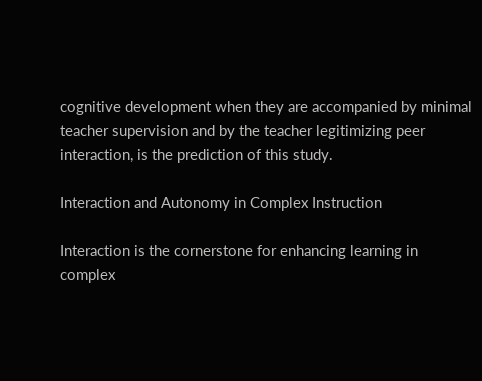cognitive development when they are accompanied by minimal teacher supervision and by the teacher legitimizing peer interaction, is the prediction of this study.

Interaction and Autonomy in Complex Instruction

Interaction is the cornerstone for enhancing learning in complex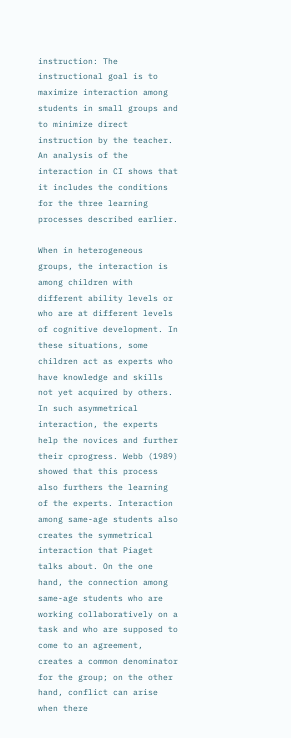instruction: The instructional goal is to maximize interaction among students in small groups and to minimize direct instruction by the teacher. An analysis of the interaction in CI shows that it includes the conditions for the three learning processes described earlier.

When in heterogeneous groups, the interaction is among children with different ability levels or who are at different levels of cognitive development. In these situations, some children act as experts who have knowledge and skills not yet acquired by others. In such asymmetrical interaction, the experts help the novices and further their cprogress. Webb (1989) showed that this process also furthers the learning of the experts. Interaction among same-age students also creates the symmetrical interaction that Piaget talks about. On the one hand, the connection among same-age students who are working collaboratively on a task and who are supposed to come to an agreement, creates a common denominator for the group; on the other hand, conflict can arise when there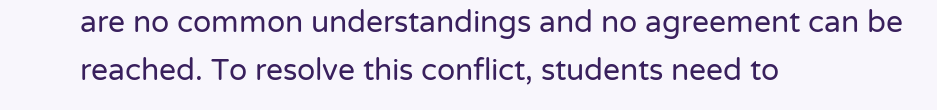are no common understandings and no agreement can be reached. To resolve this conflict, students need to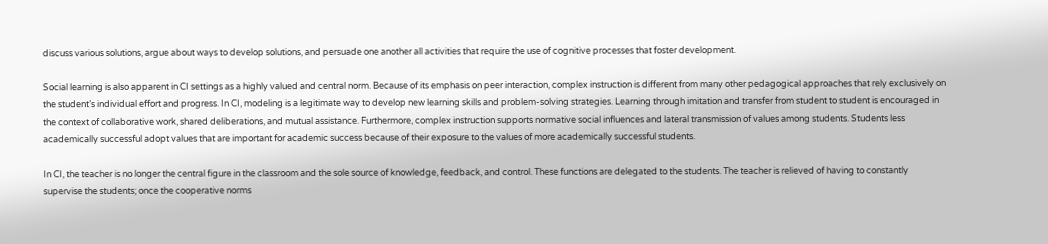discuss various solutions, argue about ways to develop solutions, and persuade one another all activities that require the use of cognitive processes that foster development.

Social learning is also apparent in CI settings as a highly valued and central norm. Because of its emphasis on peer interaction, complex instruction is different from many other pedagogical approaches that rely exclusively on the student’s individual effort and progress. In CI, modeling is a legitimate way to develop new learning skills and problem-solving strategies. Learning through imitation and transfer from student to student is encouraged in the context of collaborative work, shared deliberations, and mutual assistance. Furthermore, complex instruction supports normative social influences and lateral transmission of values among students. Students less academically successful adopt values that are important for academic success because of their exposure to the values of more academically successful students.

In CI, the teacher is no longer the central figure in the classroom and the sole source of knowledge, feedback, and control. These functions are delegated to the students. The teacher is relieved of having to constantly supervise the students; once the cooperative norms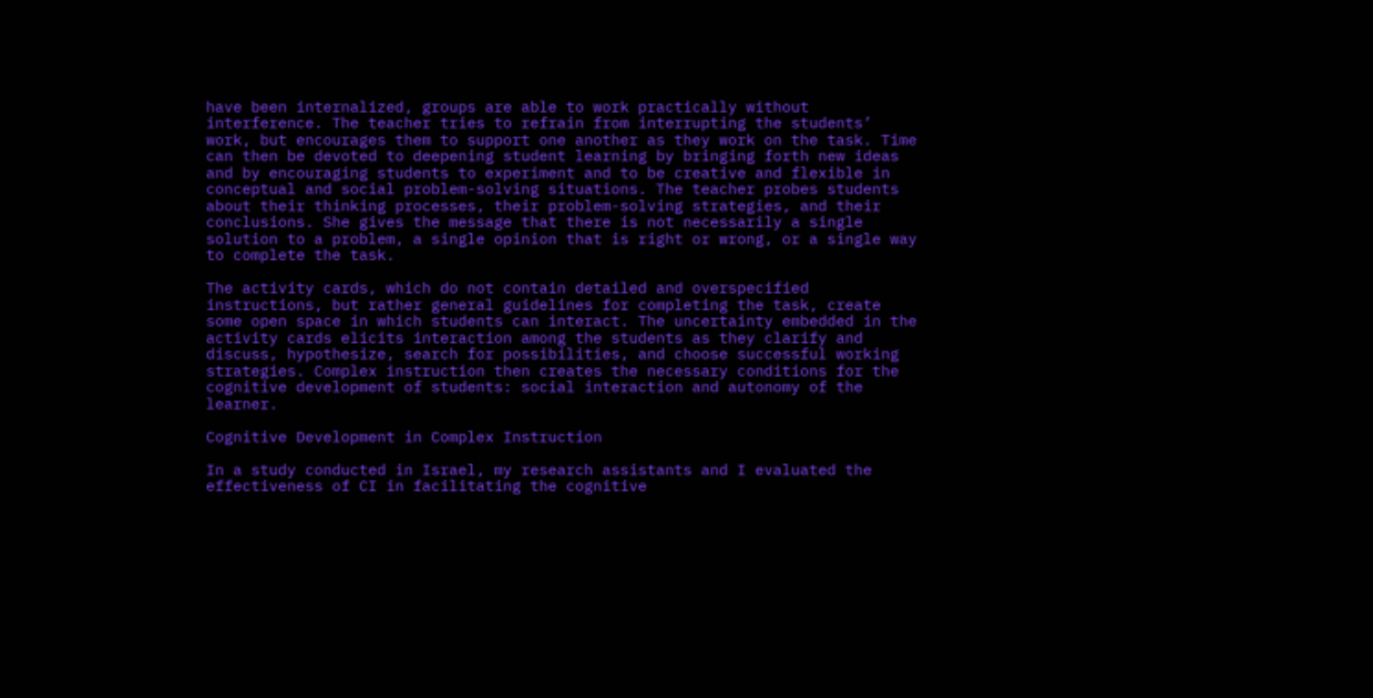have been internalized, groups are able to work practically without interference. The teacher tries to refrain from interrupting the students’ work, but encourages them to support one another as they work on the task. Time can then be devoted to deepening student learning by bringing forth new ideas and by encouraging students to experiment and to be creative and flexible in conceptual and social problem-solving situations. The teacher probes students about their thinking processes, their problem-solving strategies, and their conclusions. She gives the message that there is not necessarily a single solution to a problem, a single opinion that is right or wrong, or a single way to complete the task.

The activity cards, which do not contain detailed and overspecified instructions, but rather general guidelines for completing the task, create some open space in which students can interact. The uncertainty embedded in the activity cards elicits interaction among the students as they clarify and discuss, hypothesize, search for possibilities, and choose successful working strategies. Complex instruction then creates the necessary conditions for the cognitive development of students: social interaction and autonomy of the learner.

Cognitive Development in Complex Instruction

In a study conducted in Israel, my research assistants and I evaluated the effectiveness of CI in facilitating the cognitive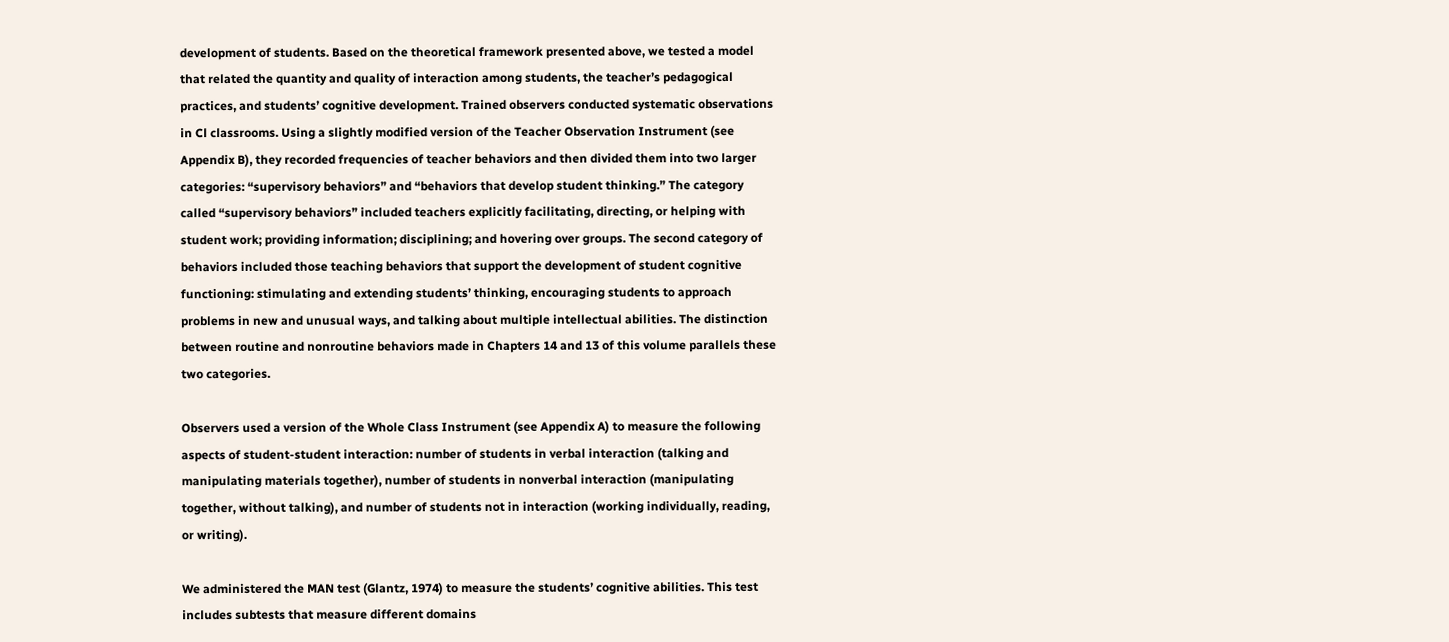development of students. Based on the theoretical framework presented above, we tested a model that related the quantity and quality of interaction among students, the teacher’s pedagogical practices, and students’ cognitive development. Trained observers conducted systematic observations in Cl classrooms. Using a slightly modified version of the Teacher Observation Instrument (see Appendix B), they recorded frequencies of teacher behaviors and then divided them into two larger categories: “supervisory behaviors” and “behaviors that develop student thinking.” The category called “supervisory behaviors” included teachers explicitly facilitating, directing, or helping with student work; providing information; disciplining; and hovering over groups. The second category of behaviors included those teaching behaviors that support the development of student cognitive functioning: stimulating and extending students’ thinking, encouraging students to approach problems in new and unusual ways, and talking about multiple intellectual abilities. The distinction between routine and nonroutine behaviors made in Chapters 14 and 13 of this volume parallels these two categories.

Observers used a version of the Whole Class Instrument (see Appendix A) to measure the following aspects of student-student interaction: number of students in verbal interaction (talking and manipulating materials together), number of students in nonverbal interaction (manipulating together, without talking), and number of students not in interaction (working individually, reading, or writing).

We administered the MAN test (Glantz, 1974) to measure the students’ cognitive abilities. This test includes subtests that measure different domains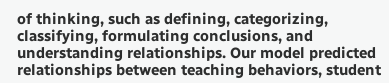of thinking, such as defining, categorizing, classifying, formulating conclusions, and understanding relationships. Our model predicted relationships between teaching behaviors, student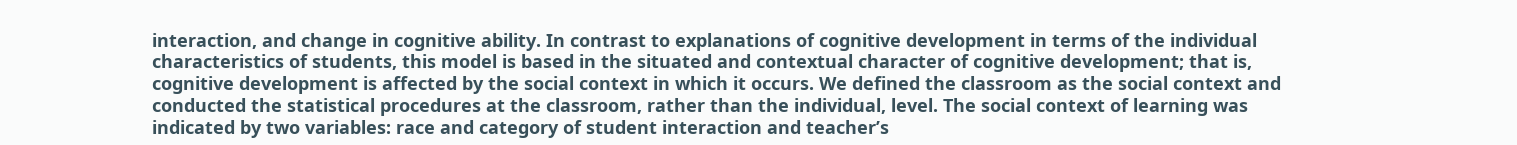interaction, and change in cognitive ability. In contrast to explanations of cognitive development in terms of the individual characteristics of students, this model is based in the situated and contextual character of cognitive development; that is, cognitive development is affected by the social context in which it occurs. We defined the classroom as the social context and conducted the statistical procedures at the classroom, rather than the individual, level. The social context of learning was indicated by two variables: race and category of student interaction and teacher’s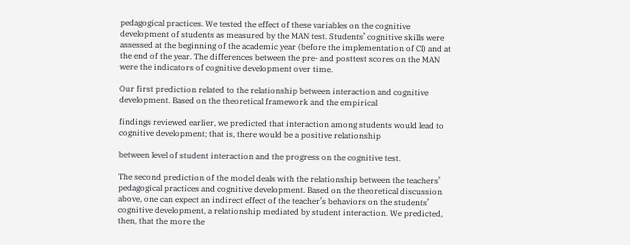pedagogical practices. We tested the effect of these variables on the cognitive development of students as measured by the MAN test. Students’ cognitive skills were assessed at the beginning of the academic year (before the implementation of Cl) and at the end of the year. The differences between the pre- and posttest scores on the MAN were the indicators of cognitive development over time.

Our first prediction related to the relationship between interaction and cognitive development. Based on the theoretical framework and the empirical

findings reviewed earlier, we predicted that interaction among students would lead to cognitive development; that is, there would be a positive relationship

between level of student interaction and the progress on the cognitive test.

The second prediction of the model deals with the relationship between the teachers’ pedagogical practices and cognitive development. Based on the theoretical discussion above, one can expect an indirect effect of the teacher’s behaviors on the students’ cognitive development, a relationship mediated by student interaction. We predicted, then, that the more the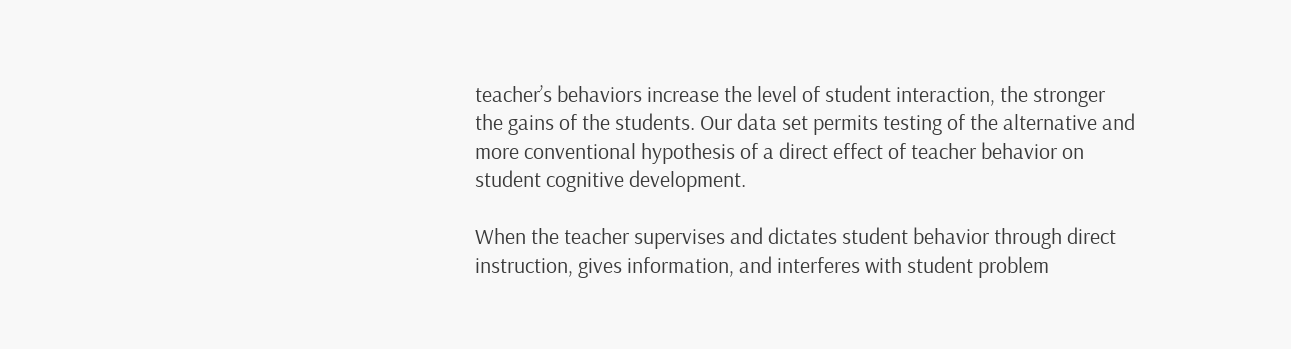teacher’s behaviors increase the level of student interaction, the stronger the gains of the students. Our data set permits testing of the alternative and more conventional hypothesis of a direct effect of teacher behavior on student cognitive development.

When the teacher supervises and dictates student behavior through direct instruction, gives information, and interferes with student problem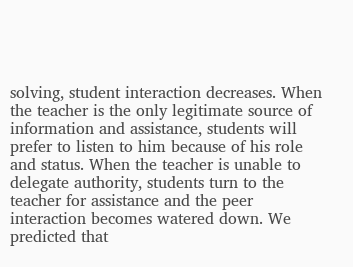solving, student interaction decreases. When the teacher is the only legitimate source of information and assistance, students will prefer to listen to him because of his role and status. When the teacher is unable to delegate authority, students turn to the teacher for assistance and the peer interaction becomes watered down. We predicted that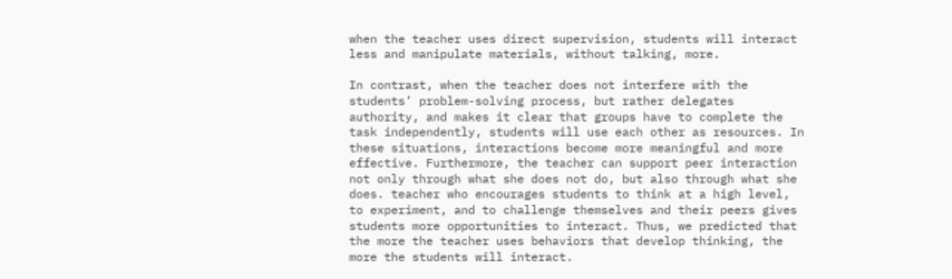when the teacher uses direct supervision, students will interact less and manipulate materials, without talking, more.

In contrast, when the teacher does not interfere with the students’ problem-solving process, but rather delegates authority, and makes it clear that groups have to complete the task independently, students will use each other as resources. In these situations, interactions become more meaningful and more effective. Furthermore, the teacher can support peer interaction not only through what she does not do, but also through what she does. teacher who encourages students to think at a high level, to experiment, and to challenge themselves and their peers gives students more opportunities to interact. Thus, we predicted that the more the teacher uses behaviors that develop thinking, the more the students will interact.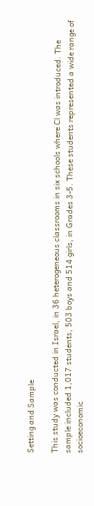Setting and Sample

This study was conducted in Israel, in 36 heterogeneous classrooms in six schools where Cl was introduced. The sample included 1,017 students, 503 boys and 514 girls, in Grades 3-5. These students represented a wide range of socioeconomic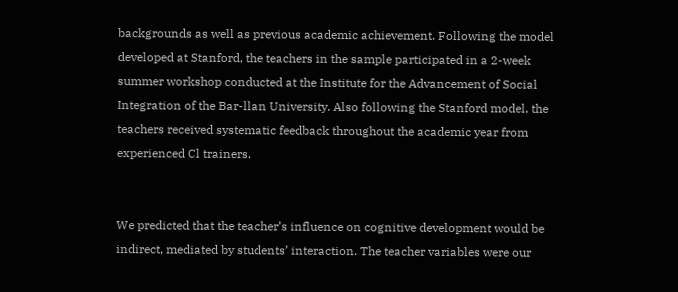backgrounds as well as previous academic achievement. Following the model developed at Stanford, the teachers in the sample participated in a 2-week summer workshop conducted at the Institute for the Advancement of Social Integration of the Bar-llan University. Also following the Stanford model, the teachers received systematic feedback throughout the academic year from experienced Cl trainers.


We predicted that the teacher’s influence on cognitive development would be indirect, mediated by students’ interaction. The teacher variables were our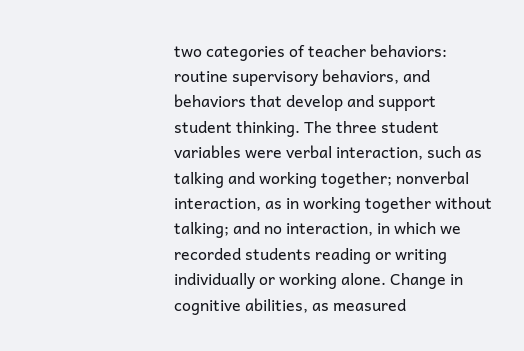two categories of teacher behaviors: routine supervisory behaviors, and behaviors that develop and support student thinking. The three student variables were verbal interaction, such as talking and working together; nonverbal interaction, as in working together without talking; and no interaction, in which we recorded students reading or writing individually or working alone. Change in cognitive abilities, as measured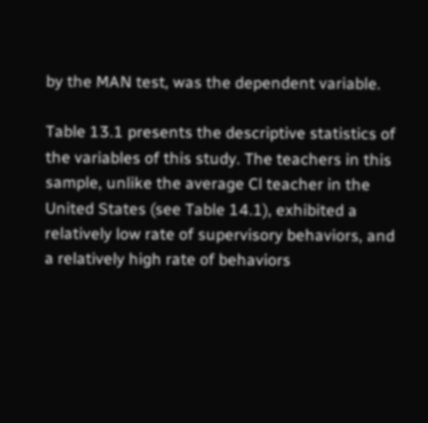by the MAN test, was the dependent variable.

Table 13.1 presents the descriptive statistics of the variables of this study. The teachers in this sample, unlike the average Cl teacher in the United States (see Table 14.1), exhibited a relatively low rate of supervisory behaviors, and a relatively high rate of behaviors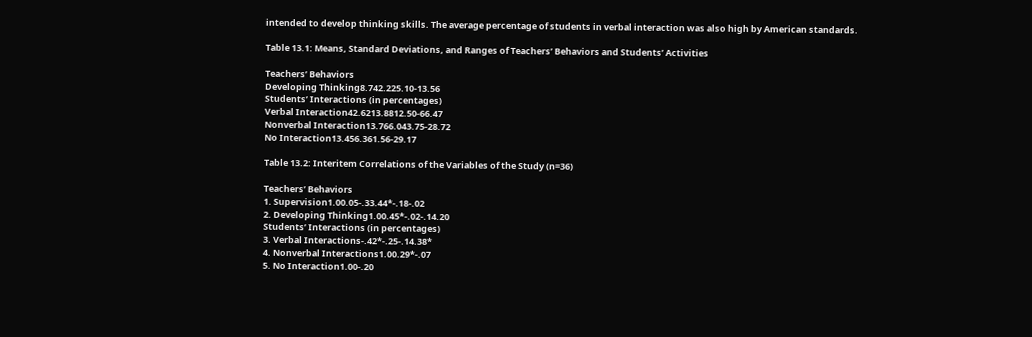intended to develop thinking skills. The average percentage of students in verbal interaction was also high by American standards.

Table 13.1: Means, Standard Deviations, and Ranges of Teachers’ Behaviors and Students’ Activities

Teachers’ Behaviors
Developing Thinking8.742.225.10-13.56
Students’ Interactions (in percentages)
Verbal Interaction42.6213.8812.50-66.47
Nonverbal Interaction13.766.043.75-28.72
No Interaction13.456.361.56-29.17

Table 13.2: Interitem Correlations of the Variables of the Study (n=36)

Teachers’ Behaviors
1. Supervision1.00.05-.33.44*-.18-.02
2. Developing Thinking1.00.45*-.02-.14.20
Students’ Interactions (in percentages)
3. Verbal Interactions-.42*-.25-.14.38*
4. Nonverbal Interactions1.00.29*-.07
5. No Interaction1.00-.20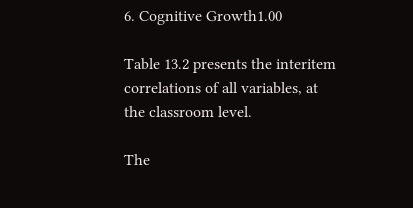6. Cognitive Growth1.00

Table 13.2 presents the interitem correlations of all variables, at the classroom level.

The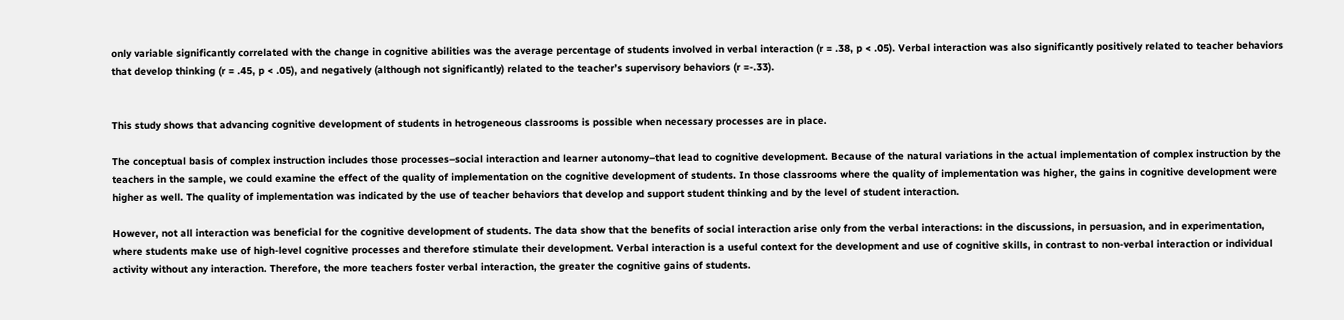only variable significantly correlated with the change in cognitive abilities was the average percentage of students involved in verbal interaction (r = .38, p < .05). Verbal interaction was also significantly positively related to teacher behaviors that develop thinking (r = .45, p < .05), and negatively (although not significantly) related to the teacher’s supervisory behaviors (r =-.33).


This study shows that advancing cognitive development of students in hetrogeneous classrooms is possible when necessary processes are in place.

The conceptual basis of complex instruction includes those processes–social interaction and learner autonomy–that lead to cognitive development. Because of the natural variations in the actual implementation of complex instruction by the teachers in the sample, we could examine the effect of the quality of implementation on the cognitive development of students. In those classrooms where the quality of implementation was higher, the gains in cognitive development were higher as well. The quality of implementation was indicated by the use of teacher behaviors that develop and support student thinking and by the level of student interaction.

However, not all interaction was beneficial for the cognitive development of students. The data show that the benefits of social interaction arise only from the verbal interactions: in the discussions, in persuasion, and in experimentation, where students make use of high-level cognitive processes and therefore stimulate their development. Verbal interaction is a useful context for the development and use of cognitive skills, in contrast to non-verbal interaction or individual activity without any interaction. Therefore, the more teachers foster verbal interaction, the greater the cognitive gains of students.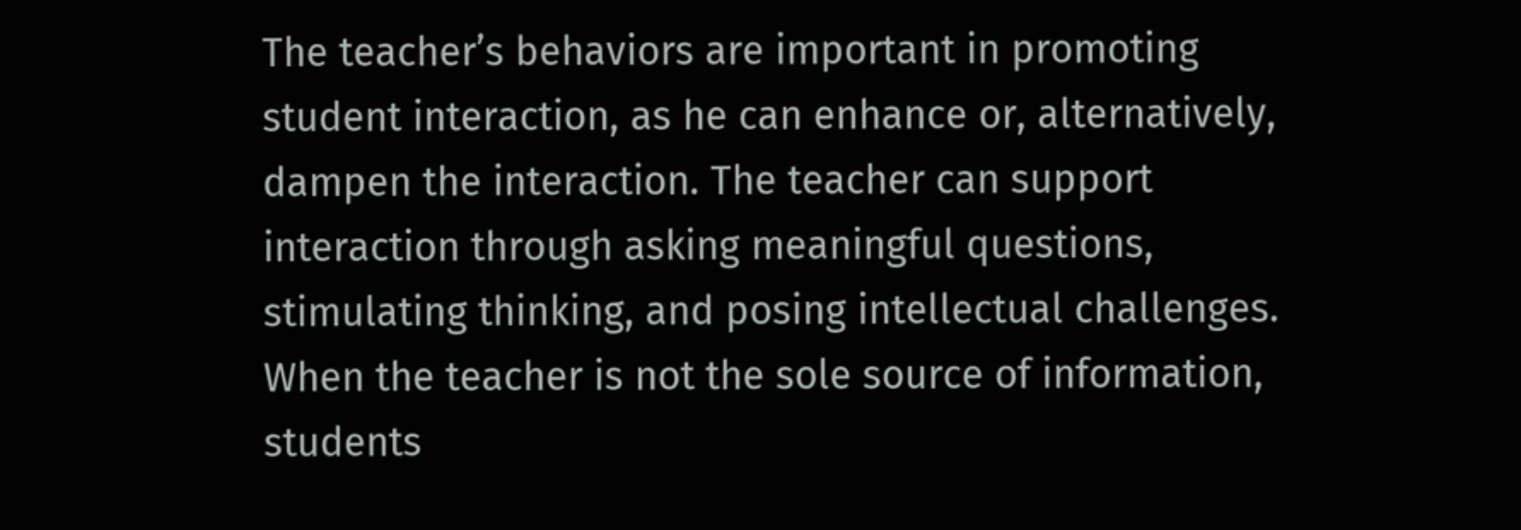The teacher’s behaviors are important in promoting student interaction, as he can enhance or, alternatively, dampen the interaction. The teacher can support interaction through asking meaningful questions, stimulating thinking, and posing intellectual challenges. When the teacher is not the sole source of information, students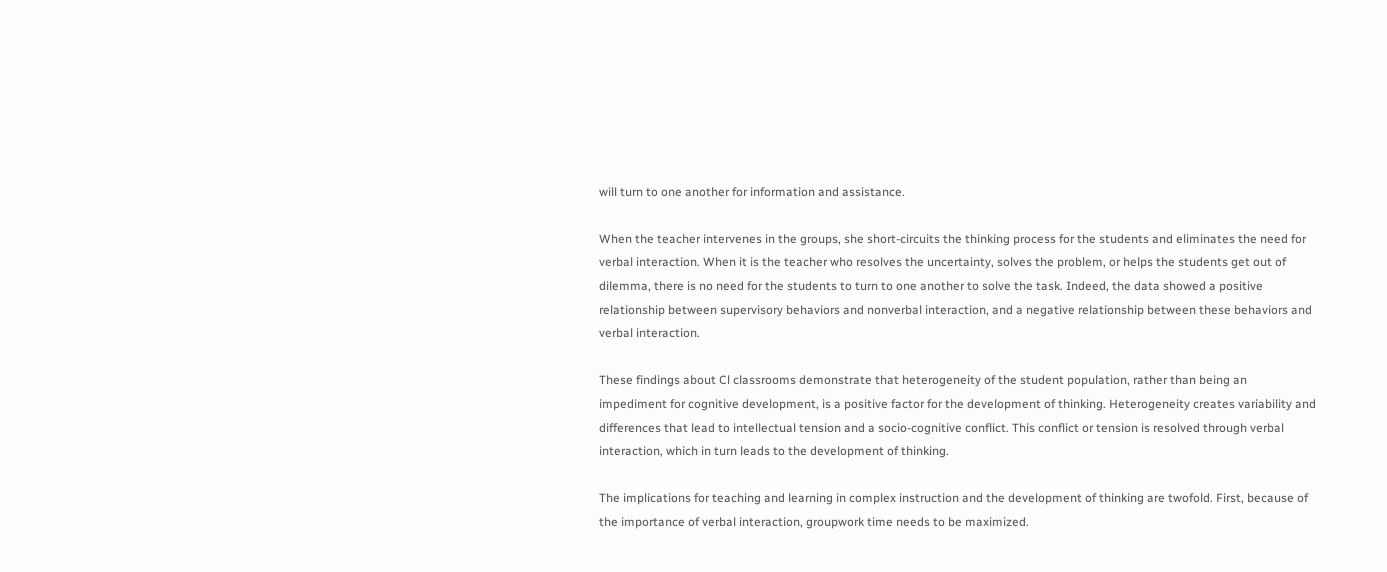will turn to one another for information and assistance.

When the teacher intervenes in the groups, she short-circuits the thinking process for the students and eliminates the need for verbal interaction. When it is the teacher who resolves the uncertainty, solves the problem, or helps the students get out of dilemma, there is no need for the students to turn to one another to solve the task. Indeed, the data showed a positive relationship between supervisory behaviors and nonverbal interaction, and a negative relationship between these behaviors and verbal interaction.

These findings about Cl classrooms demonstrate that heterogeneity of the student population, rather than being an impediment for cognitive development, is a positive factor for the development of thinking. Heterogeneity creates variability and differences that lead to intellectual tension and a socio-cognitive conflict. This conflict or tension is resolved through verbal interaction, which in turn leads to the development of thinking.

The implications for teaching and learning in complex instruction and the development of thinking are twofold. First, because of the importance of verbal interaction, groupwork time needs to be maximized.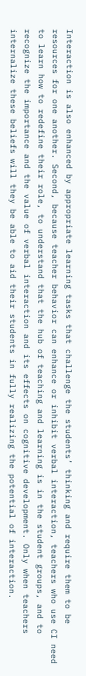Interaction is also enhanced by appropriate learning tasks that challenge the students’ thinking and require them to be resources for one another. Second, because teacher behavior can enhance or inhibit verbal interaction, teachers who use CI need to learn how to redefine their role, to understand that the hub of teaching and learning is in the student groups, and to recognize the importance and the value of verbal interaction and its effects on cognitive development. Only when teachers internalize these beliefs will they be able to aid their students in fully realizing the potential of interaction.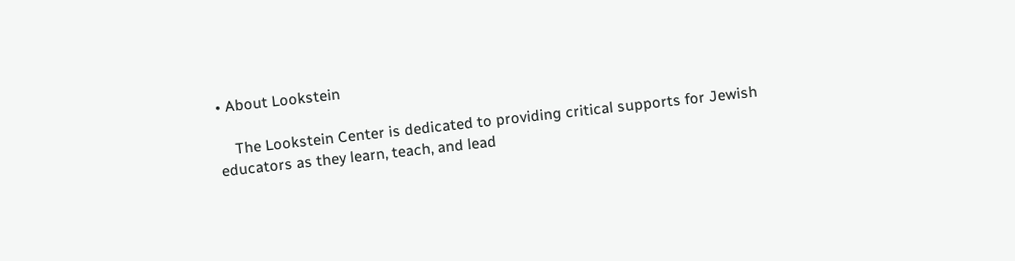• About Lookstein

    The Lookstein Center is dedicated to providing critical supports for Jewish educators as they learn, teach, and lead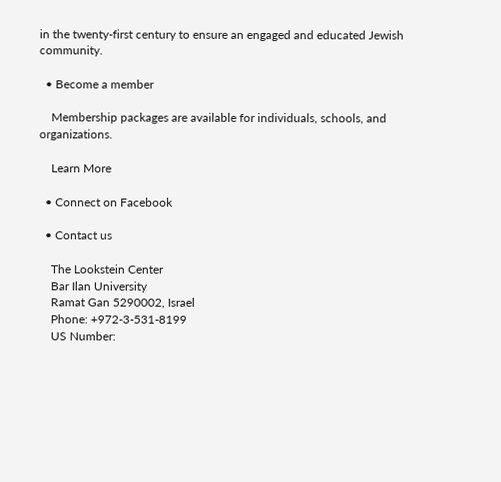in the twenty-first century to ensure an engaged and educated Jewish community.

  • Become a member

    Membership packages are available for individuals, schools, and organizations.

    Learn More

  • Connect on Facebook

  • Contact us

    The Lookstein Center
    Bar Ilan University
    Ramat Gan 5290002, Israel
    Phone: +972-3-531-8199
    US Number: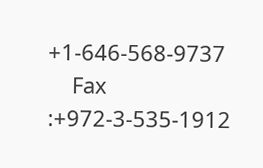+1-646-568-9737
    Fax :+972-3-535-1912